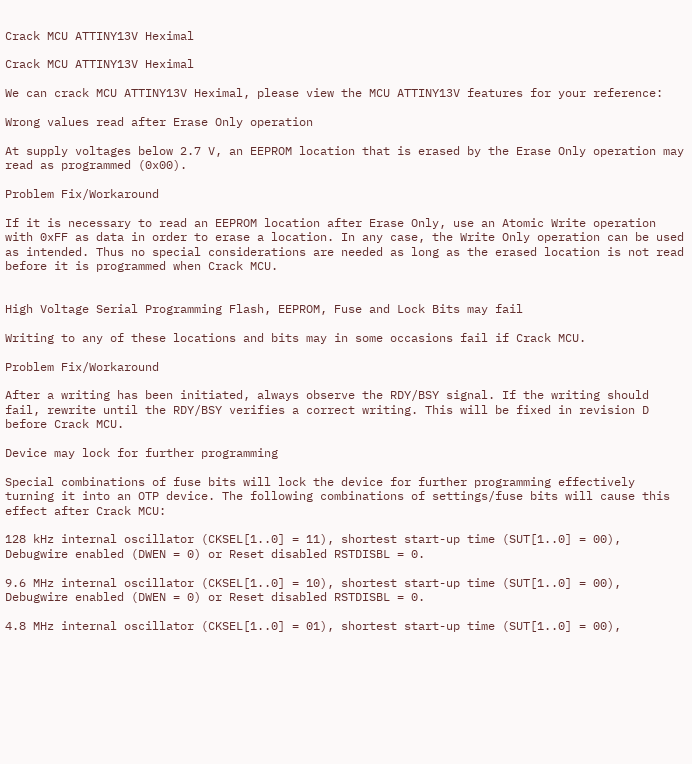Crack MCU ATTINY13V Heximal

Crack MCU ATTINY13V Heximal

We can crack MCU ATTINY13V Heximal, please view the MCU ATTINY13V features for your reference:

Wrong values read after Erase Only operation

At supply voltages below 2.7 V, an EEPROM location that is erased by the Erase Only operation may read as programmed (0x00).

Problem Fix/Workaround

If it is necessary to read an EEPROM location after Erase Only, use an Atomic Write operation with 0xFF as data in order to erase a location. In any case, the Write Only operation can be used as intended. Thus no special considerations are needed as long as the erased location is not read before it is programmed when Crack MCU.


High Voltage Serial Programming Flash, EEPROM, Fuse and Lock Bits may fail

Writing to any of these locations and bits may in some occasions fail if Crack MCU.

Problem Fix/Workaround

After a writing has been initiated, always observe the RDY/BSY signal. If the writing should fail, rewrite until the RDY/BSY verifies a correct writing. This will be fixed in revision D before Crack MCU.

Device may lock for further programming

Special combinations of fuse bits will lock the device for further programming effectively turning it into an OTP device. The following combinations of settings/fuse bits will cause this effect after Crack MCU:

128 kHz internal oscillator (CKSEL[1..0] = 11), shortest start-up time (SUT[1..0] = 00), Debugwire enabled (DWEN = 0) or Reset disabled RSTDISBL = 0.

9.6 MHz internal oscillator (CKSEL[1..0] = 10), shortest start-up time (SUT[1..0] = 00), Debugwire enabled (DWEN = 0) or Reset disabled RSTDISBL = 0.

4.8 MHz internal oscillator (CKSEL[1..0] = 01), shortest start-up time (SUT[1..0] = 00),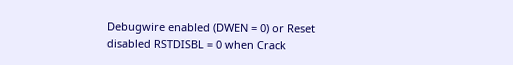Debugwire enabled (DWEN = 0) or Reset disabled RSTDISBL = 0 when Crack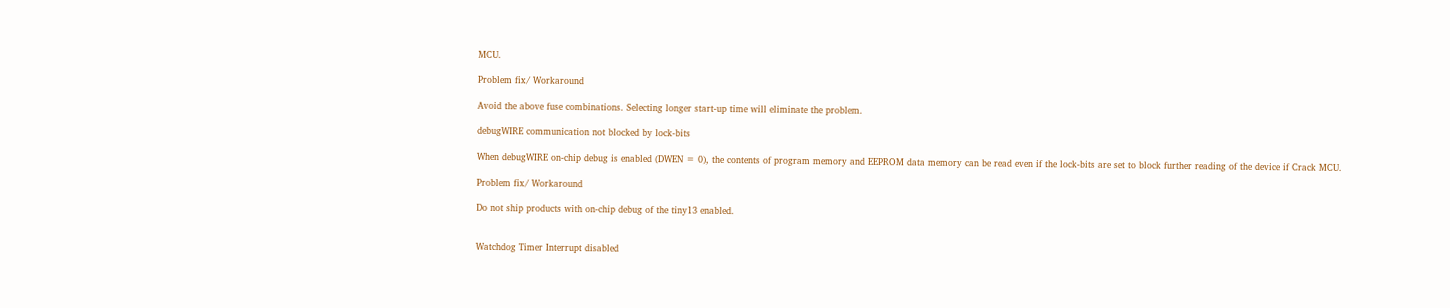MCU.

Problem fix/ Workaround

Avoid the above fuse combinations. Selecting longer start-up time will eliminate the problem.

debugWIRE communication not blocked by lock-bits

When debugWIRE on-chip debug is enabled (DWEN = 0), the contents of program memory and EEPROM data memory can be read even if the lock-bits are set to block further reading of the device if Crack MCU.

Problem fix/ Workaround

Do not ship products with on-chip debug of the tiny13 enabled.


Watchdog Timer Interrupt disabled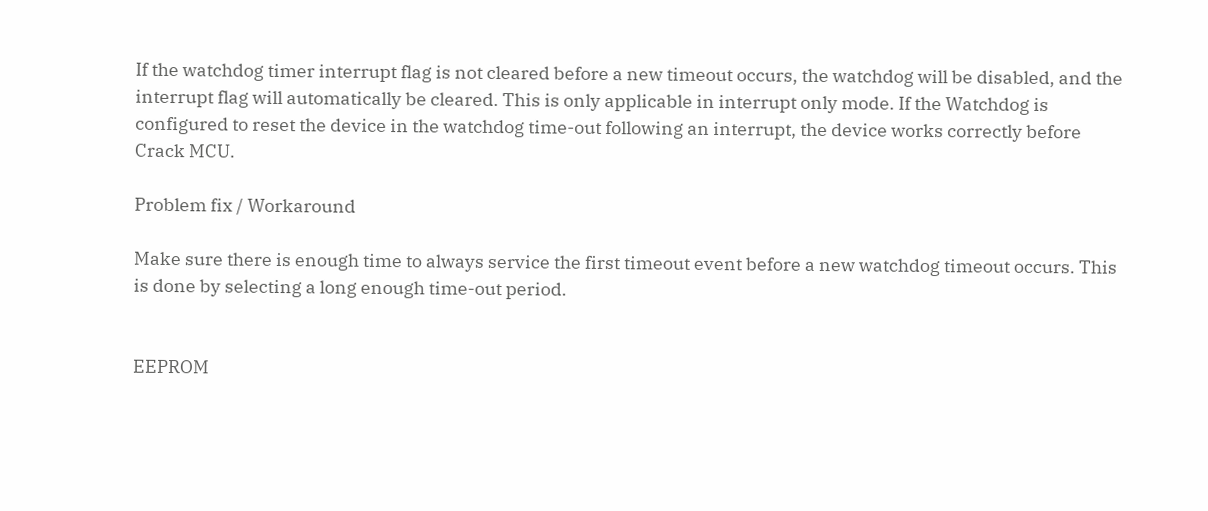If the watchdog timer interrupt flag is not cleared before a new timeout occurs, the watchdog will be disabled, and the interrupt flag will automatically be cleared. This is only applicable in interrupt only mode. If the Watchdog is configured to reset the device in the watchdog time-out following an interrupt, the device works correctly before Crack MCU.

Problem fix / Workaround

Make sure there is enough time to always service the first timeout event before a new watchdog timeout occurs. This is done by selecting a long enough time-out period.


EEPROM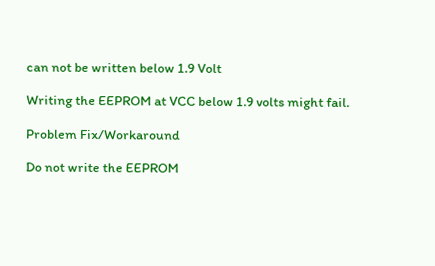can not be written below 1.9 Volt

Writing the EEPROM at VCC below 1.9 volts might fail.

Problem Fix/Workaround

Do not write the EEPROM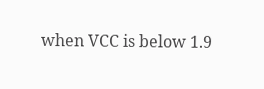when VCC is below 1.9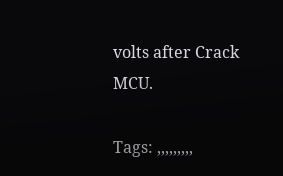volts after Crack MCU.

Tags: ,,,,,,,,,